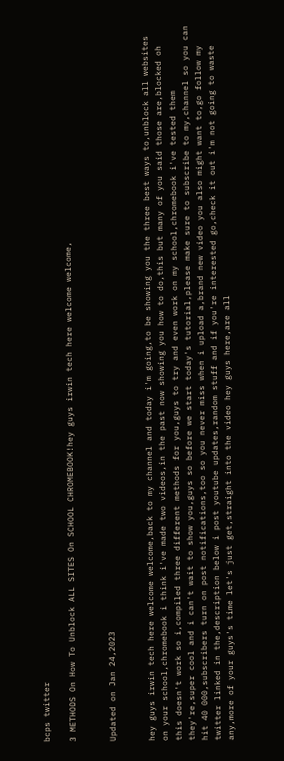bcps twitter

3 METHODS On How To Unblock ALL SITES On SCHOOL CHROMEBOOK!hey guys irwin tech here welcome welcome,


Updated on Jan 24,2023


hey guys irwin tech here welcome welcome,back to my channel and today i'm going,to be showing you the three best ways to,unblock all websites on your school,chromebook i think i've made two videos,in the past now showing you how to do,this but many of you said those are,blocked oh this doesn't work so i,compiled three different methods for you,guys to try and even work on my school,chromebook i've tested them they're,super cool and i can't wait to show you,guys so before we start today's tutorial,please make sure to subscribe to my,channel so you can hit 40 000,subscribers turn on post notifications,too so you never miss when i upload a,brand new video you also might want to,go follow my twitter linked in the,description below i post youtube updates,random stuff and if you're interested go,check it out i'm not going to waste any,more of your guys's time let's just get,straight into the video hey guys here,are all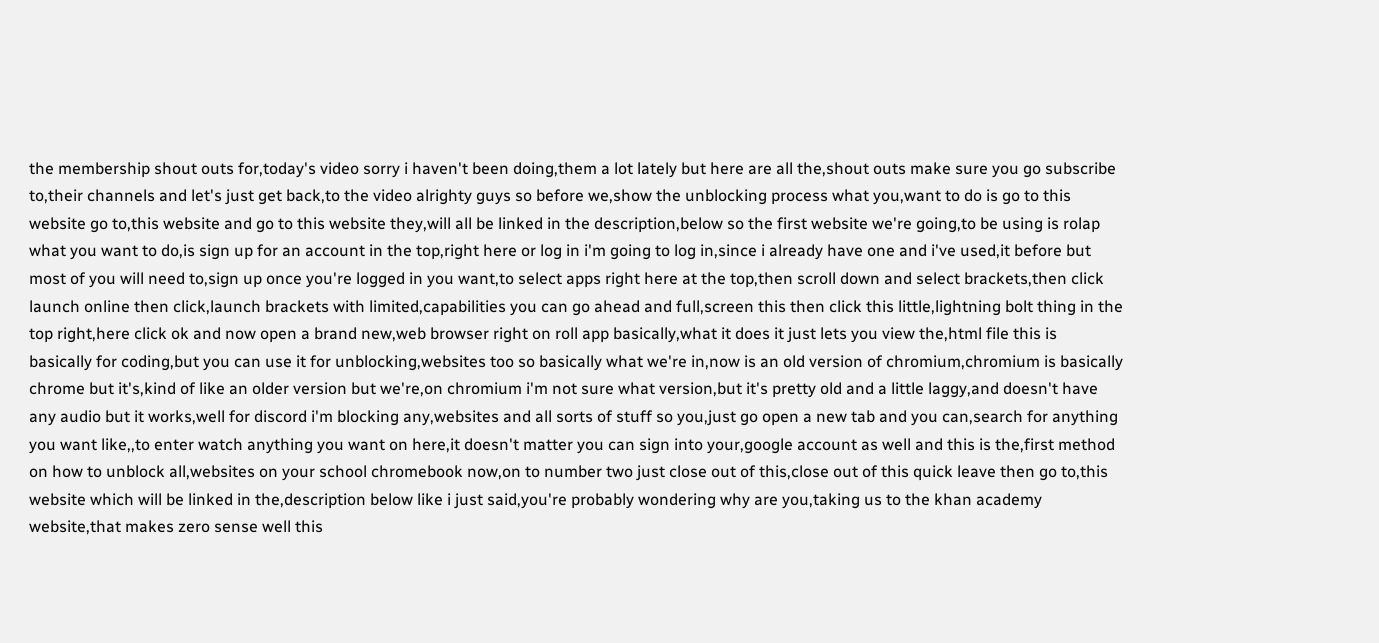the membership shout outs for,today's video sorry i haven't been doing,them a lot lately but here are all the,shout outs make sure you go subscribe to,their channels and let's just get back,to the video alrighty guys so before we,show the unblocking process what you,want to do is go to this website go to,this website and go to this website they,will all be linked in the description,below so the first website we're going,to be using is rolap what you want to do,is sign up for an account in the top,right here or log in i'm going to log in,since i already have one and i've used,it before but most of you will need to,sign up once you're logged in you want,to select apps right here at the top,then scroll down and select brackets,then click launch online then click,launch brackets with limited,capabilities you can go ahead and full,screen this then click this little,lightning bolt thing in the top right,here click ok and now open a brand new,web browser right on roll app basically,what it does it just lets you view the,html file this is basically for coding,but you can use it for unblocking,websites too so basically what we're in,now is an old version of chromium,chromium is basically chrome but it's,kind of like an older version but we're,on chromium i'm not sure what version,but it's pretty old and a little laggy,and doesn't have any audio but it works,well for discord i'm blocking any,websites and all sorts of stuff so you,just go open a new tab and you can,search for anything you want like,,to enter watch anything you want on here,it doesn't matter you can sign into your,google account as well and this is the,first method on how to unblock all,websites on your school chromebook now,on to number two just close out of this,close out of this quick leave then go to,this website which will be linked in the,description below like i just said,you're probably wondering why are you,taking us to the khan academy website,that makes zero sense well this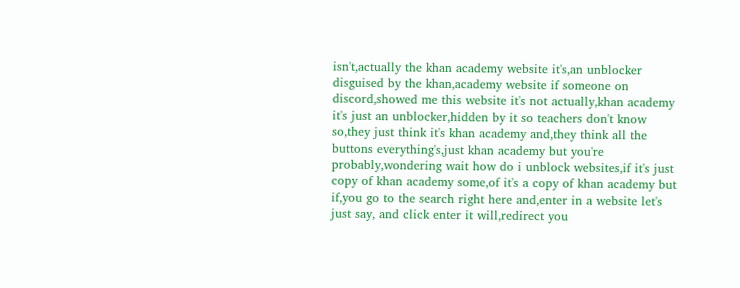isn't,actually the khan academy website it's,an unblocker disguised by the khan,academy website if someone on discord,showed me this website it's not actually,khan academy it's just an unblocker,hidden by it so teachers don't know so,they just think it's khan academy and,they think all the buttons everything's,just khan academy but you're probably,wondering wait how do i unblock websites,if it's just copy of khan academy some,of it's a copy of khan academy but if,you go to the search right here and,enter in a website let's just say, and click enter it will,redirect you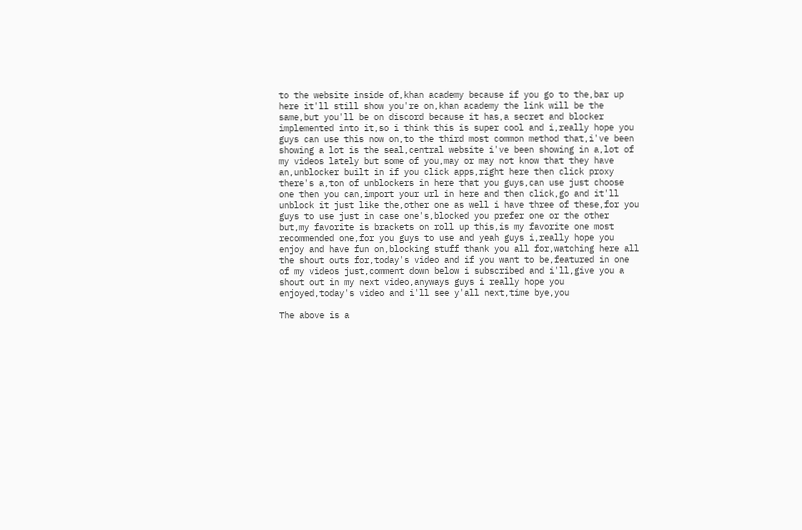to the website inside of,khan academy because if you go to the,bar up here it'll still show you're on,khan academy the link will be the same,but you'll be on discord because it has,a secret and blocker implemented into it,so i think this is super cool and i,really hope you guys can use this now on,to the third most common method that,i've been showing a lot is the seal,central website i've been showing in a,lot of my videos lately but some of you,may or may not know that they have an,unblocker built in if you click apps,right here then click proxy there's a,ton of unblockers in here that you guys,can use just choose one then you can,import your url in here and then click,go and it'll unblock it just like the,other one as well i have three of these,for you guys to use just in case one's,blocked you prefer one or the other but,my favorite is brackets on roll up this,is my favorite one most recommended one,for you guys to use and yeah guys i,really hope you enjoy and have fun on,blocking stuff thank you all for,watching here all the shout outs for,today's video and if you want to be,featured in one of my videos just,comment down below i subscribed and i'll,give you a shout out in my next video,anyways guys i really hope you enjoyed,today's video and i'll see y'all next,time bye,you

The above is a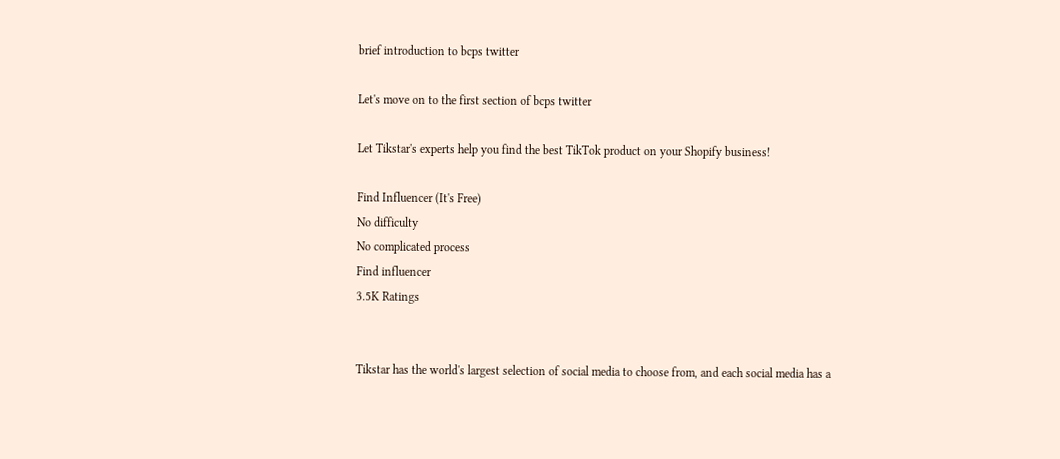brief introduction to bcps twitter

Let's move on to the first section of bcps twitter

Let Tikstar's experts help you find the best TikTok product on your Shopify business!

Find Influencer (It's Free)
No difficulty
No complicated process
Find influencer
3.5K Ratings


Tikstar has the world's largest selection of social media to choose from, and each social media has a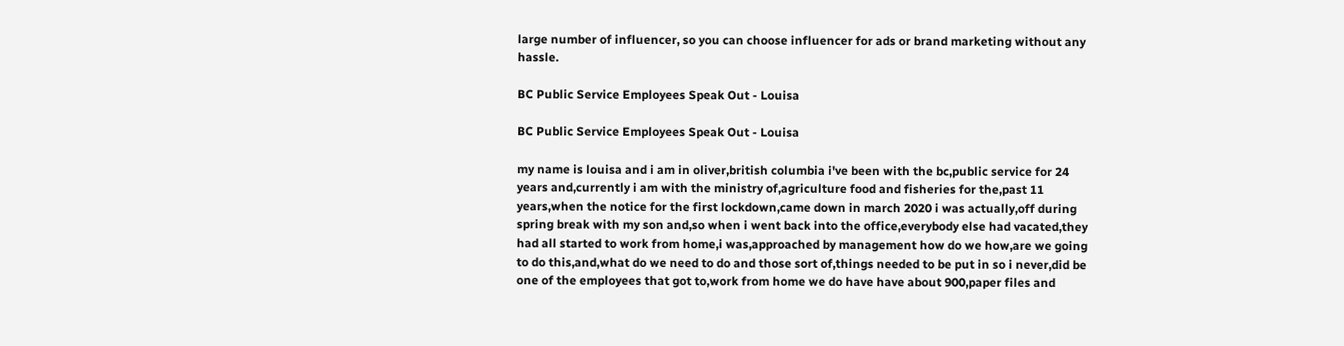large number of influencer, so you can choose influencer for ads or brand marketing without any hassle.

BC Public Service Employees Speak Out - Louisa

BC Public Service Employees Speak Out - Louisa

my name is louisa and i am in oliver,british columbia i've been with the bc,public service for 24 years and,currently i am with the ministry of,agriculture food and fisheries for the,past 11 years,when the notice for the first lockdown,came down in march 2020 i was actually,off during spring break with my son and,so when i went back into the office,everybody else had vacated,they had all started to work from home,i was,approached by management how do we how,are we going to do this,and,what do we need to do and those sort of,things needed to be put in so i never,did be one of the employees that got to,work from home we do have have about 900,paper files and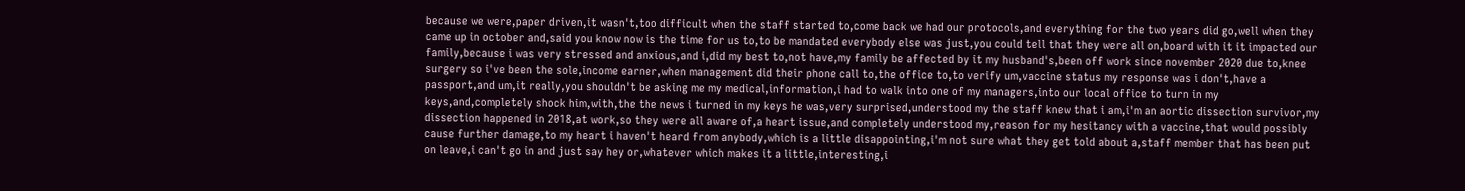because we were,paper driven,it wasn't,too difficult when the staff started to,come back we had our protocols,and everything for the two years did go,well when they came up in october and,said you know now is the time for us to,to be mandated everybody else was just,you could tell that they were all on,board with it it impacted our family,because i was very stressed and anxious,and i,did my best to,not have,my family be affected by it my husband's,been off work since november 2020 due to,knee surgery so i've been the sole,income earner,when management did their phone call to,the office to,to verify um,vaccine status my response was i don't,have a passport,and um,it really,you shouldn't be asking me my medical,information,i had to walk into one of my managers,into our local office to turn in my keys,and,completely shock him,with,the the news i turned in my keys he was,very surprised,understood my the staff knew that i am,i'm an aortic dissection survivor,my dissection happened in 2018,at work,so they were all aware of,a heart issue,and completely understood my,reason for my hesitancy with a vaccine,that would possibly cause further damage,to my heart i haven't heard from anybody,which is a little disappointing,i'm not sure what they get told about a,staff member that has been put on leave,i can't go in and just say hey or,whatever which makes it a little,interesting,i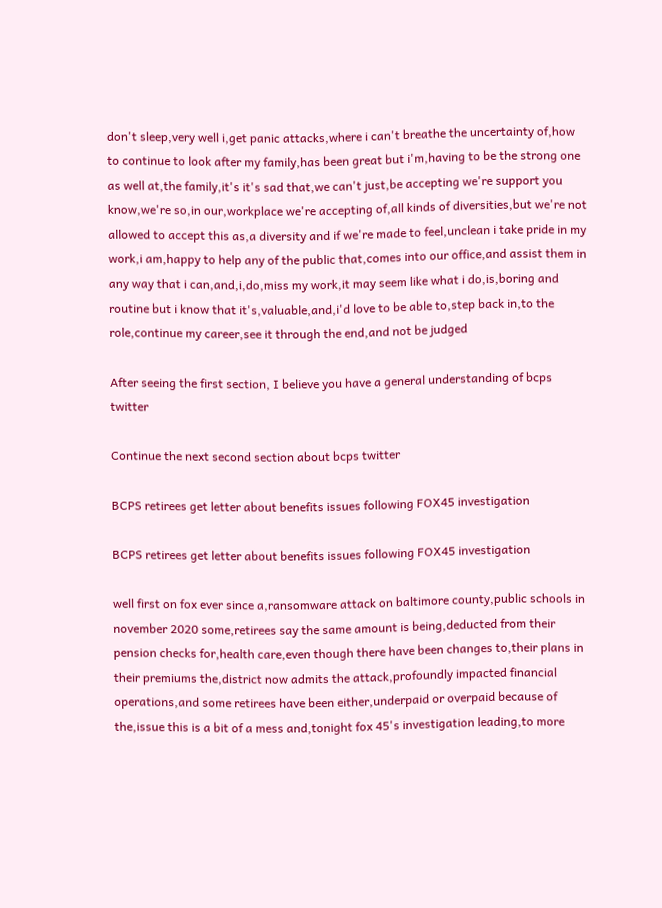don't sleep,very well i,get panic attacks,where i can't breathe the uncertainty of,how to continue to look after my family,has been great but i'm,having to be the strong one as well at,the family,it's it's sad that,we can't just,be accepting we're support you know,we're so,in our,workplace we're accepting of,all kinds of diversities,but we're not allowed to accept this as,a diversity and if we're made to feel,unclean i take pride in my work,i am,happy to help any of the public that,comes into our office,and assist them in any way that i can,and,i,do,miss my work,it may seem like what i do,is,boring and routine but i know that it's,valuable,and,i'd love to be able to,step back in,to the role,continue my career,see it through the end,and not be judged

After seeing the first section, I believe you have a general understanding of bcps twitter

Continue the next second section about bcps twitter

BCPS retirees get letter about benefits issues following FOX45 investigation

BCPS retirees get letter about benefits issues following FOX45 investigation

well first on fox ever since a,ransomware attack on baltimore county,public schools in november 2020 some,retirees say the same amount is being,deducted from their pension checks for,health care,even though there have been changes to,their plans in their premiums the,district now admits the attack,profoundly impacted financial operations,and some retirees have been either,underpaid or overpaid because of the,issue this is a bit of a mess and,tonight fox 45's investigation leading,to more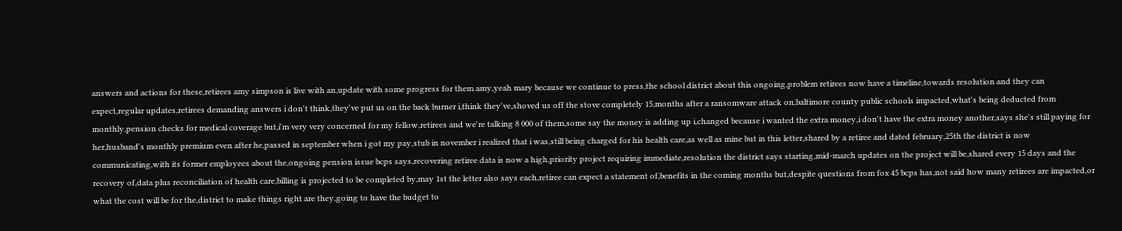answers and actions for these,retirees amy simpson is live with an,update with some progress for them amy,yeah mary because we continue to press,the school district about this ongoing,problem retirees now have a timeline,towards resolution and they can expect,regular updates,retirees demanding answers i don't think,they've put us on the back burner i,think they've,shoved us off the stove completely 15,months after a ransomware attack on,baltimore county public schools impacted,what's being deducted from monthly,pension checks for medical coverage but,i'm very very concerned for my fellow,retirees and we're talking 8 000 of them,some say the money is adding up i,changed because i wanted the extra money,i don't have the extra money another,says she's still paying for her,husband's monthly premium even after he,passed in september when i got my pay,stub in november i realized that i was,still being charged for his health care,as well as mine but in this letter,shared by a retiree and dated february,25th the district is now communicating,with its former employees about the,ongoing pension issue bcps says,recovering retiree data is now a high,priority project requiring immediate,resolution the district says starting,mid-march updates on the project will be,shared every 15 days and the recovery of,data plus reconciliation of health care,billing is projected to be completed by,may 1st the letter also says each,retiree can expect a statement of,benefits in the coming months but,despite questions from fox 45 bcps has,not said how many retirees are impacted,or what the cost will be for the,district to make things right are they,going to have the budget to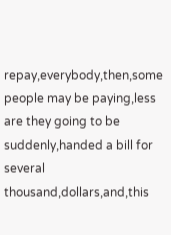repay,everybody,then,some people may be paying,less are they going to be suddenly,handed a bill for several thousand,dollars,and,this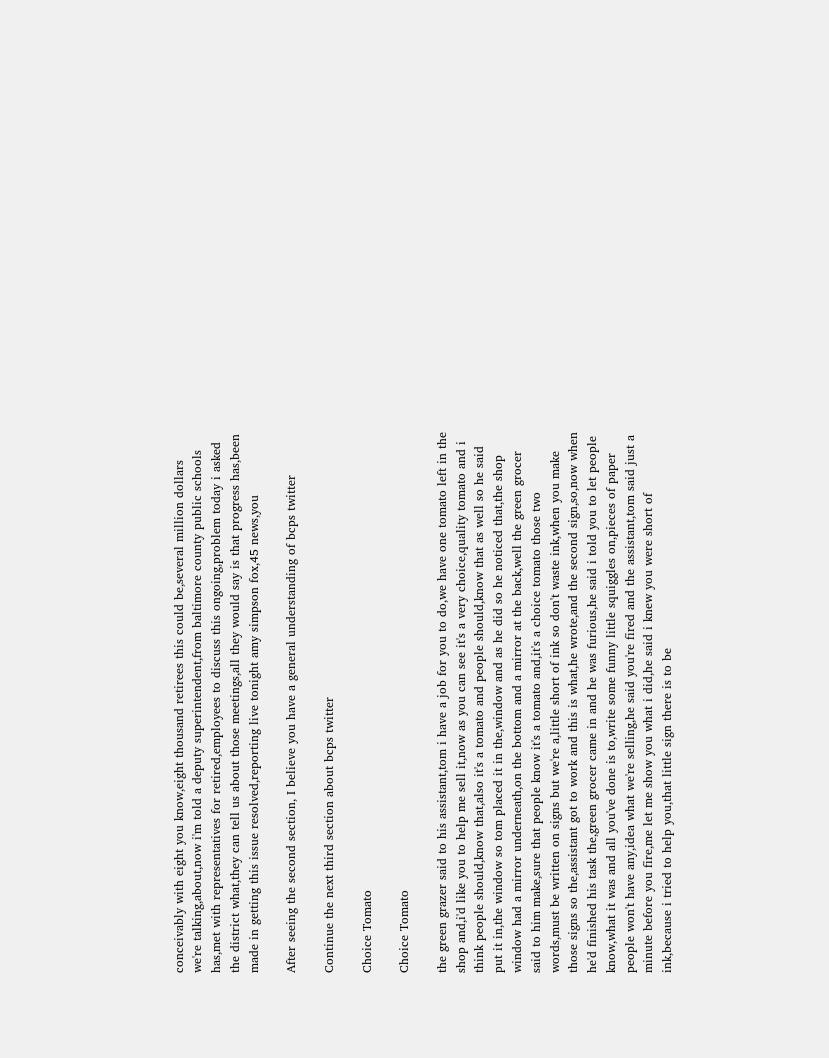conceivably with eight you know,eight thousand retirees this could be,several million dollars we're talking,about,now i'm told a deputy superintendent,from baltimore county public schools has,met with representatives for retired,employees to discuss this ongoing,problem today i asked the district what,they can tell us about those meetings,all they would say is that progress has,been made in getting this issue resolved,reporting live tonight amy simpson fox,45 news,you

After seeing the second section, I believe you have a general understanding of bcps twitter

Continue the next third section about bcps twitter

Choice Tomato

Choice Tomato

the green grazer said to his assistant,tom i have a job for you to do,we have one tomato left in the shop and,i'd like you to help me sell it,now as you can see it's a very choice,quality tomato and i think people should,know that,also it's a tomato and people should,know that as well so he said put it in,the window so tom placed it in the,window and as he did so he noticed that,the shop window had a mirror underneath,on the bottom and a mirror at the back,well the green grocer said to him make,sure that people know it's a tomato and,it's a choice tomato those two words,must be written on signs but we're a,little short of ink so don't waste ink,when you make those signs so the,assistant got to work and this is what,he wrote,and the second sign,so,now when he'd finished his task the,green grocer came in and he was furious,he said i told you to let people know,what it was and all you've done is to,write some funny little squiggles on,pieces of paper people won't have any,idea what we're selling,he said you're fired and the assistant,tom said just a minute before you fire,me let me show you what i did,he said i knew you were short of ink,because i tried to help you,that little sign there is to be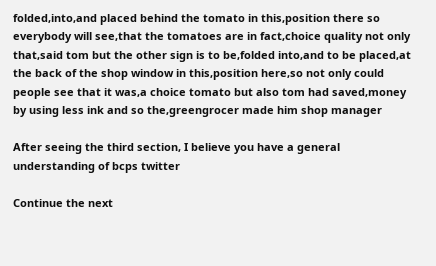folded,into,and placed behind the tomato in this,position there so everybody will see,that the tomatoes are in fact,choice quality not only that,said tom but the other sign is to be,folded into,and to be placed,at the back of the shop window in this,position here,so not only could people see that it was,a choice tomato but also tom had saved,money by using less ink and so the,greengrocer made him shop manager

After seeing the third section, I believe you have a general understanding of bcps twitter

Continue the next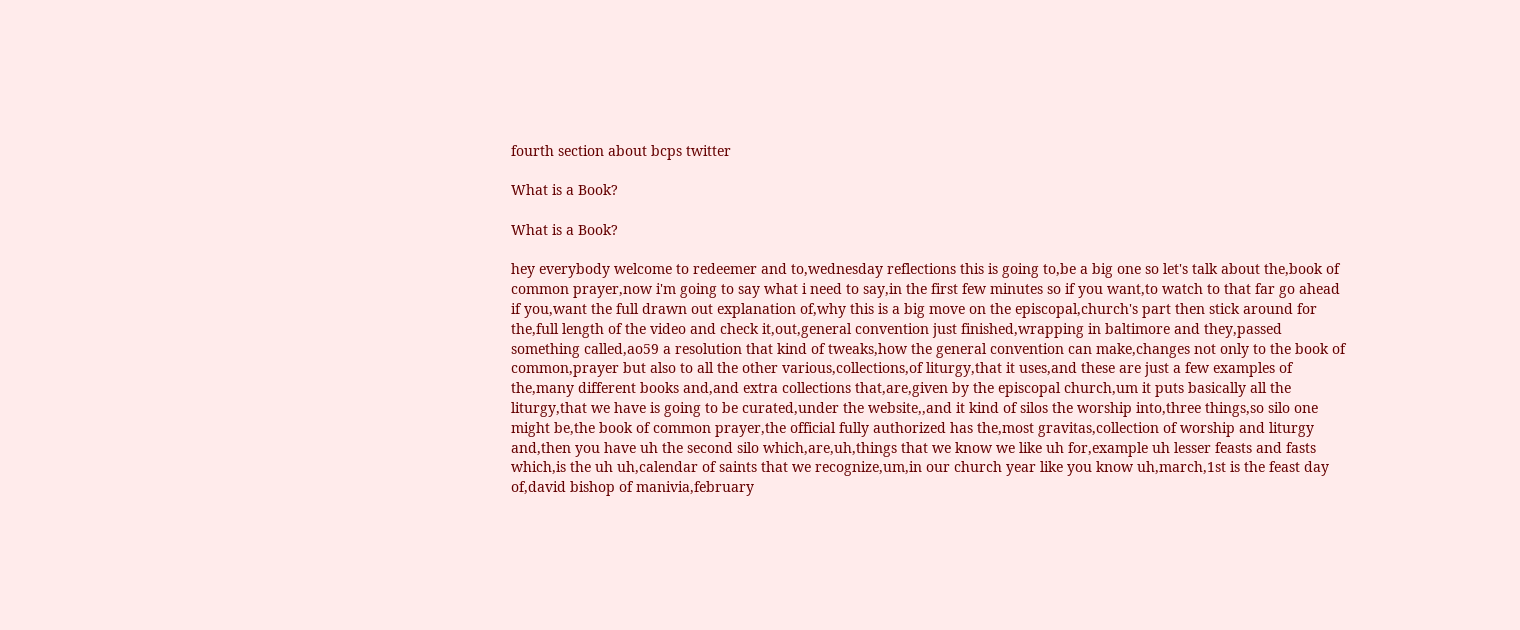fourth section about bcps twitter

What is a Book?

What is a Book?

hey everybody welcome to redeemer and to,wednesday reflections this is going to,be a big one so let's talk about the,book of common prayer,now i'm going to say what i need to say,in the first few minutes so if you want,to watch to that far go ahead if you,want the full drawn out explanation of,why this is a big move on the episcopal,church's part then stick around for the,full length of the video and check it,out,general convention just finished,wrapping in baltimore and they,passed something called,ao59 a resolution that kind of tweaks,how the general convention can make,changes not only to the book of common,prayer but also to all the other various,collections,of liturgy,that it uses,and these are just a few examples of the,many different books and,and extra collections that,are,given by the episcopal church,um it puts basically all the liturgy,that we have is going to be curated,under the website,,and it kind of silos the worship into,three things,so silo one might be,the book of common prayer,the official fully authorized has the,most gravitas,collection of worship and liturgy and,then you have uh the second silo which,are,uh,things that we know we like uh for,example uh lesser feasts and fasts which,is the uh uh,calendar of saints that we recognize,um,in our church year like you know uh,march,1st is the feast day of,david bishop of manivia,february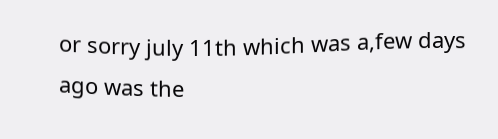or sorry july 11th which was a,few days ago was the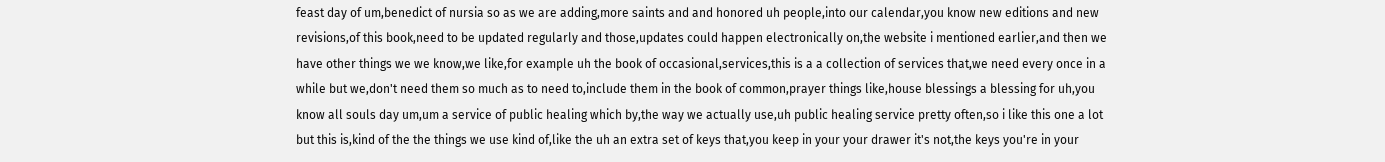feast day of um,benedict of nursia so as we are adding,more saints and and honored uh people,into our calendar,you know new editions and new revisions,of this book,need to be updated regularly and those,updates could happen electronically on,the website i mentioned earlier,and then we have other things we we know,we like,for example uh the book of occasional,services,this is a a collection of services that,we need every once in a while but we,don't need them so much as to need to,include them in the book of common,prayer things like,house blessings a blessing for uh,you know all souls day um,um a service of public healing which by,the way we actually use,uh public healing service pretty often,so i like this one a lot but this is,kind of the the things we use kind of,like the uh an extra set of keys that,you keep in your your drawer it's not,the keys you're in your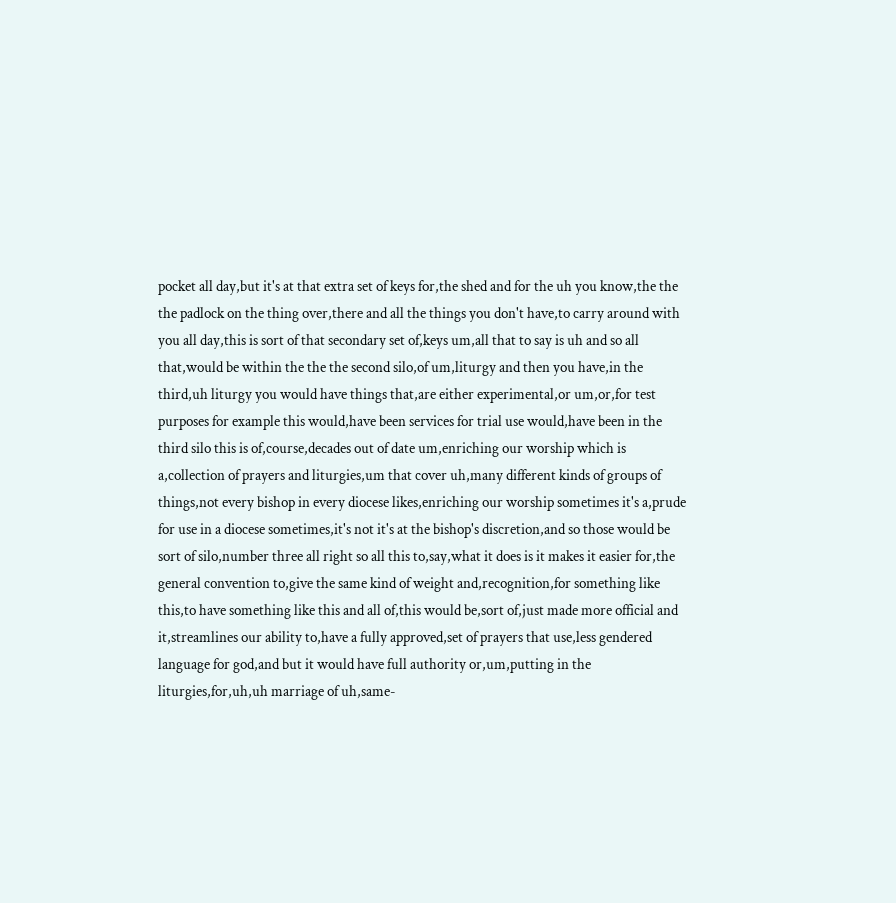pocket all day,but it's at that extra set of keys for,the shed and for the uh you know,the the the padlock on the thing over,there and all the things you don't have,to carry around with you all day,this is sort of that secondary set of,keys um,all that to say is uh and so all that,would be within the the the second silo,of um,liturgy and then you have,in the third,uh liturgy you would have things that,are either experimental,or um,or,for test purposes for example this would,have been services for trial use would,have been in the third silo this is of,course,decades out of date um,enriching our worship which is a,collection of prayers and liturgies,um that cover uh,many different kinds of groups of things,not every bishop in every diocese likes,enriching our worship sometimes it's a,prude for use in a diocese sometimes,it's not it's at the bishop's discretion,and so those would be sort of silo,number three all right so all this to,say,what it does is it makes it easier for,the general convention to,give the same kind of weight and,recognition,for something like this,to have something like this and all of,this would be,sort of,just made more official and it,streamlines our ability to,have a fully approved,set of prayers that use,less gendered language for god,and but it would have full authority or,um,putting in the liturgies,for,uh,uh marriage of uh,same-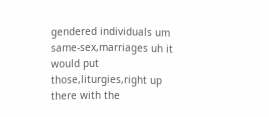gendered individuals um same-sex,marriages uh it would put those,liturgies,right up there with the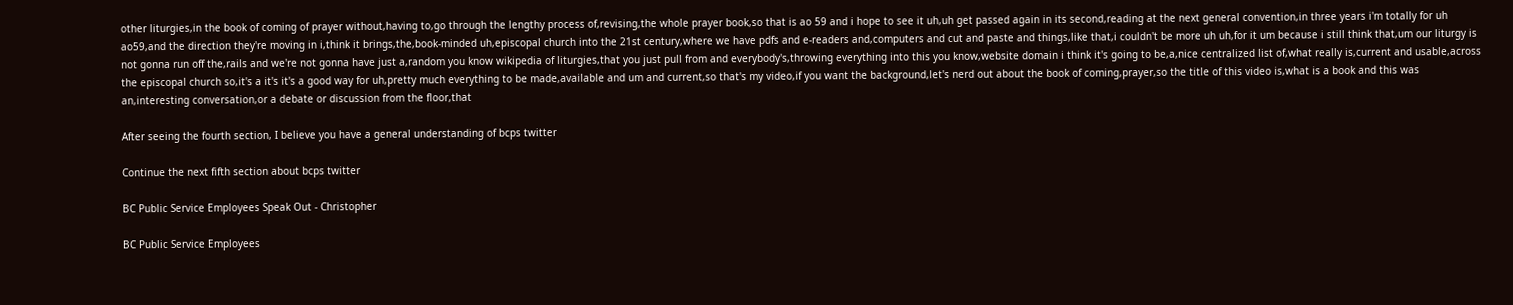other liturgies,in the book of coming of prayer without,having to,go through the lengthy process of,revising,the whole prayer book,so that is ao 59 and i hope to see it uh,uh get passed again in its second,reading at the next general convention,in three years i'm totally for uh ao59,and the direction they're moving in i,think it brings,the,book-minded uh,episcopal church into the 21st century,where we have pdfs and e-readers and,computers and cut and paste and things,like that,i couldn't be more uh uh,for it um because i still think that,um our liturgy is not gonna run off the,rails and we're not gonna have just a,random you know wikipedia of liturgies,that you just pull from and everybody's,throwing everything into this you know,website domain i think it's going to be,a,nice centralized list of,what really is,current and usable,across the episcopal church so,it's a it's it's a good way for uh,pretty much everything to be made,available and um and current,so that's my video,if you want the background,let's nerd out about the book of coming,prayer,so the title of this video is,what is a book and this was an,interesting conversation,or a debate or discussion from the floor,that

After seeing the fourth section, I believe you have a general understanding of bcps twitter

Continue the next fifth section about bcps twitter

BC Public Service Employees Speak Out - Christopher

BC Public Service Employees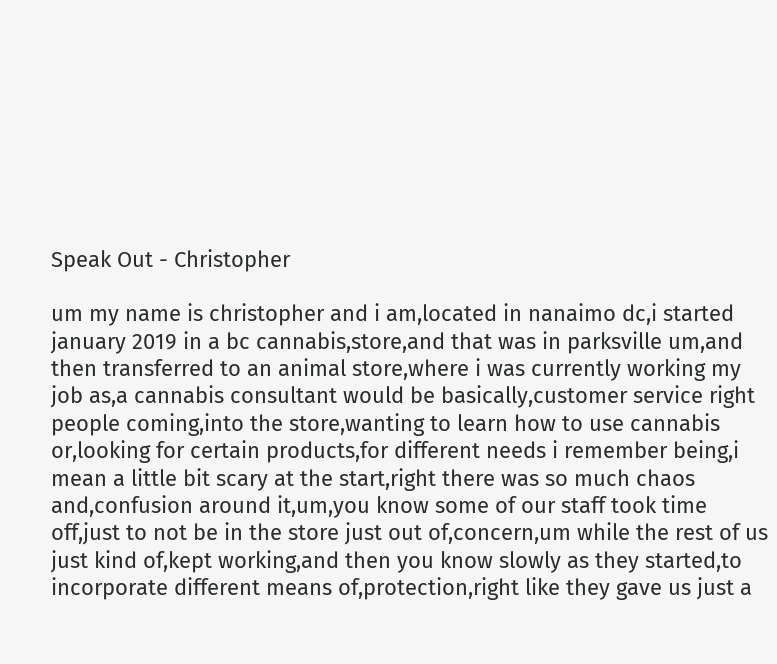Speak Out - Christopher

um my name is christopher and i am,located in nanaimo dc,i started january 2019 in a bc cannabis,store,and that was in parksville um,and then transferred to an animal store,where i was currently working my job as,a cannabis consultant would be basically,customer service right people coming,into the store,wanting to learn how to use cannabis or,looking for certain products,for different needs i remember being,i mean a little bit scary at the start,right there was so much chaos and,confusion around it,um,you know some of our staff took time off,just to not be in the store just out of,concern,um while the rest of us just kind of,kept working,and then you know slowly as they started,to incorporate different means of,protection,right like they gave us just a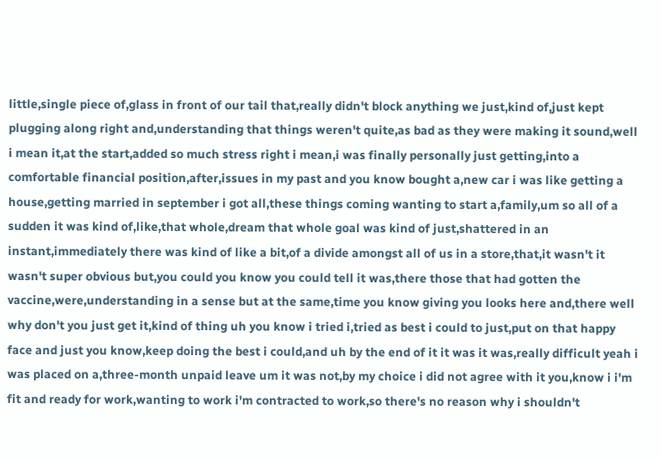little,single piece of,glass in front of our tail that,really didn't block anything we just,kind of,just kept plugging along right and,understanding that things weren't quite,as bad as they were making it sound,well i mean it,at the start,added so much stress right i mean,i was finally personally just getting,into a comfortable financial position,after,issues in my past and you know bought a,new car i was like getting a house,getting married in september i got all,these things coming wanting to start a,family,um so all of a sudden it was kind of,like,that whole,dream that whole goal was kind of just,shattered in an instant,immediately there was kind of like a bit,of a divide amongst all of us in a store,that,it wasn't it wasn't super obvious but,you could you know you could tell it was,there those that had gotten the vaccine,were,understanding in a sense but at the same,time you know giving you looks here and,there well why don't you just get it,kind of thing uh you know i tried i,tried as best i could to just,put on that happy face and just you know,keep doing the best i could,and uh by the end of it it was it was,really difficult yeah i was placed on a,three-month unpaid leave um it was not,by my choice i did not agree with it you,know i i'm fit and ready for work,wanting to work i'm contracted to work,so there's no reason why i shouldn't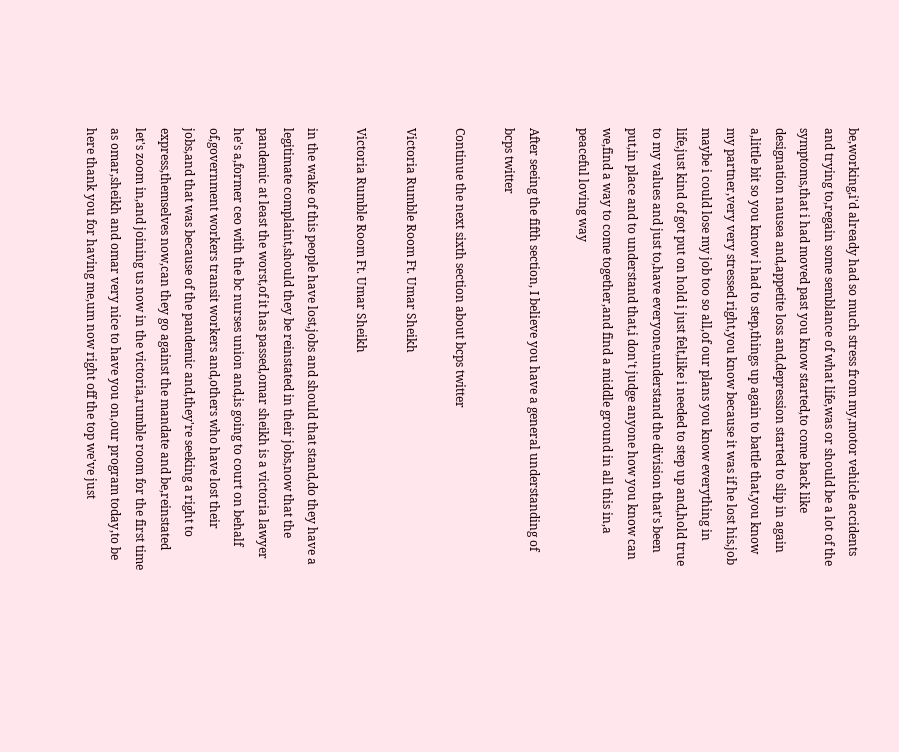be,working,i'd already had so much stress from my,motor vehicle accidents and trying to,regain some semblance of what life,was or should be a lot of the symptoms,that i had moved past you know started,to come back like designation nausea and,appetite loss and,depression started to slip in again a,little bit so you know i had to step,things up again to battle that,you know my partner,very very stressed right,you know because it was if he lost his,job maybe i could lose my job too so all,of our plans you know everything in life,just kind of got put on hold i just felt,like i needed to step up and,hold true to my values and just to,have everyone,understand the division that's been put,in place and to understand that,i don't judge anyone how you know can we,find a way to come together,and find a middle ground in all this in,a peaceful loving way

After seeing the fifth section, I believe you have a general understanding of bcps twitter

Continue the next sixth section about bcps twitter

Victoria Rumble Room Ft. Umar Sheikh

Victoria Rumble Room Ft. Umar Sheikh

in the wake of this people have lost,jobs and should that stand,do they have a legitimate complaint,should they be reinstated in their jobs,now that the pandemic at least the worst,of it has passed,omar sheikh is a victoria lawyer he's a,former ceo with the bc nurses union and,is going to court on behalf of,government workers transit workers and,others who have lost their jobs,and that was because of the pandemic and,they're seeking a right to express,themselves now,can they go against the mandate and be,reinstated let's zoom in,and joining us now in the victoria,rumble room for the first time as omar,sheikh and omar very nice to have you on,our program today,to be here thank you for having me,um now right off the top we've just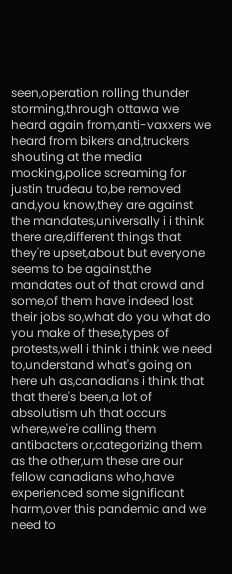seen,operation rolling thunder storming,through ottawa we heard again from,anti-vaxxers we heard from bikers and,truckers shouting at the media mocking,police screaming for justin trudeau to,be removed and,you know,they are against the mandates,universally i i think there are,different things that they're upset,about but everyone seems to be against,the mandates out of that crowd and some,of them have indeed lost their jobs so,what do you what do you make of these,types of protests,well i think i think we need to,understand what's going on here uh as,canadians i think that that there's been,a lot of absolutism uh that occurs where,we're calling them antibacters or,categorizing them as the other,um these are our fellow canadians who,have experienced some significant harm,over this pandemic and we need to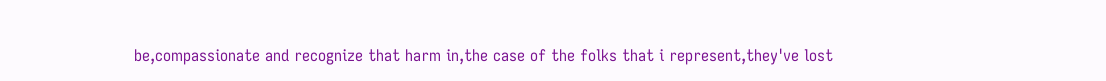be,compassionate and recognize that harm in,the case of the folks that i represent,they've lost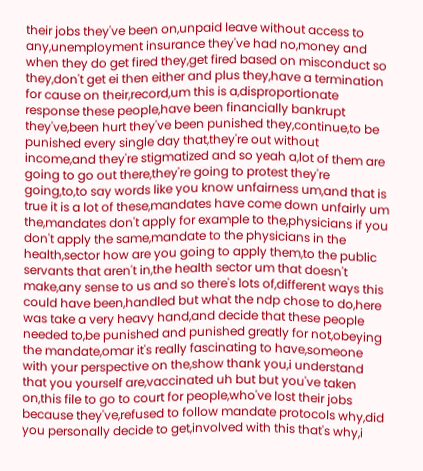their jobs they've been on,unpaid leave without access to any,unemployment insurance they've had no,money and when they do get fired they,get fired based on misconduct so they,don't get ei then either and plus they,have a termination for cause on their,record,um this is a,disproportionate response these people,have been financially bankrupt they've,been hurt they've been punished they,continue,to be punished every single day that,they're out without income,and they're stigmatized and so yeah a,lot of them are going to go out there,they're going to protest they're going,to,to say words like you know unfairness um,and that is true it is a lot of these,mandates have come down unfairly um the,mandates don't apply for example to the,physicians if you don't apply the same,mandate to the physicians in the health,sector how are you going to apply them,to the public servants that aren't in,the health sector um that doesn't make,any sense to us and so there's lots of,different ways this could have been,handled but what the ndp chose to do,here was take a very heavy hand,and decide that these people needed to,be punished and punished greatly for not,obeying the mandate,omar it's really fascinating to have,someone with your perspective on the,show thank you,i understand that you yourself are,vaccinated uh but but you've taken on,this file to go to court for people,who've lost their jobs because they've,refused to follow mandate protocols why,did you personally decide to get,involved with this that's why,i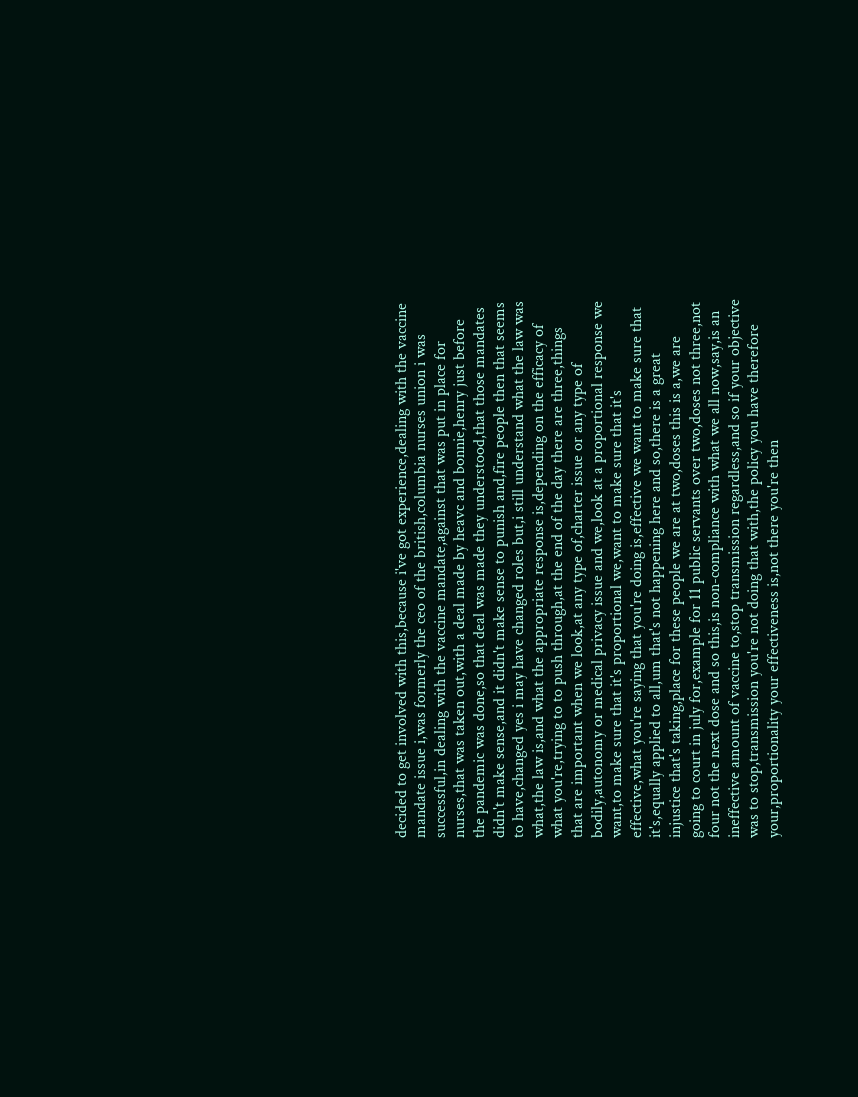decided to get involved with this,because i've got experience,dealing with the vaccine mandate issue i,was formerly the ceo of the british,columbia nurses union i was successful,in dealing with the vaccine mandate,against that was put in place for nurses,that was taken out,with a deal made by heavc and bonnie,henry just before the pandemic was done,so that deal was made they understood,that those mandates didn't make sense,and it didn't make sense to punish and,fire people then that seems to have,changed yes i may have changed roles but,i still understand what the law was what,the law is,and what the appropriate response is,depending on the efficacy of what you're,trying to to push through,at the end of the day there are three,things that are important when we look,at any type of,charter issue or any type of bodily,autonomy or medical privacy issue and we,look at a proportional response we want,to make sure that it's proportional we,want to make sure that it's effective,what you're saying that you're doing is,effective we want to make sure that it's,equally applied to all,um that's not happening here and so,there is a great injustice that's taking,place for these people we are at two,doses this is a,we are going to court in july for,example for 11 public servants over two,doses not three,not four not the next dose and so this,is non-compliance with what we all now,say,is an ineffective amount of vaccine to,stop transmission regardless,and so if your objective was to stop,transmission you're not doing that with,the policy you have therefore your,proportionality your effectiveness is,not there you're then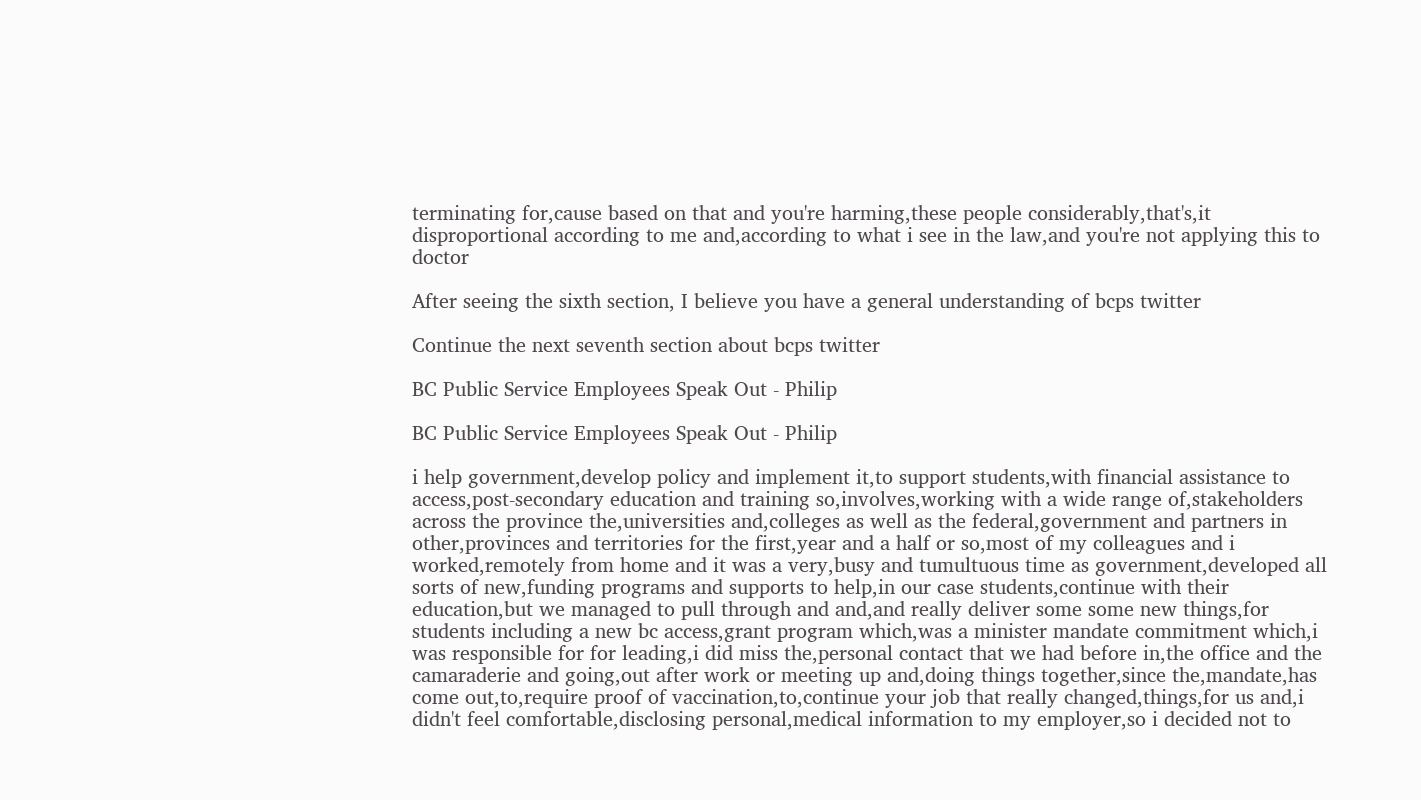terminating for,cause based on that and you're harming,these people considerably,that's,it disproportional according to me and,according to what i see in the law,and you're not applying this to doctor

After seeing the sixth section, I believe you have a general understanding of bcps twitter

Continue the next seventh section about bcps twitter

BC Public Service Employees Speak Out - Philip

BC Public Service Employees Speak Out - Philip

i help government,develop policy and implement it,to support students,with financial assistance to access,post-secondary education and training so,involves,working with a wide range of,stakeholders across the province the,universities and,colleges as well as the federal,government and partners in other,provinces and territories for the first,year and a half or so,most of my colleagues and i worked,remotely from home and it was a very,busy and tumultuous time as government,developed all sorts of new,funding programs and supports to help,in our case students,continue with their education,but we managed to pull through and and,and really deliver some some new things,for students including a new bc access,grant program which,was a minister mandate commitment which,i was responsible for for leading,i did miss the,personal contact that we had before in,the office and the camaraderie and going,out after work or meeting up and,doing things together,since the,mandate,has come out,to,require proof of vaccination,to,continue your job that really changed,things,for us and,i didn't feel comfortable,disclosing personal,medical information to my employer,so i decided not to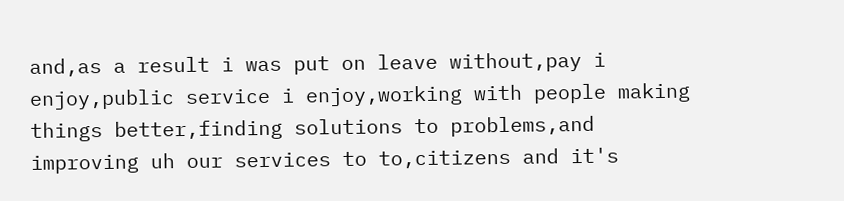and,as a result i was put on leave without,pay i enjoy,public service i enjoy,working with people making things better,finding solutions to problems,and improving uh our services to to,citizens and it's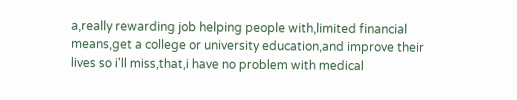a,really rewarding job helping people with,limited financial means,get a college or university education,and improve their lives so i'll miss,that,i have no problem with medical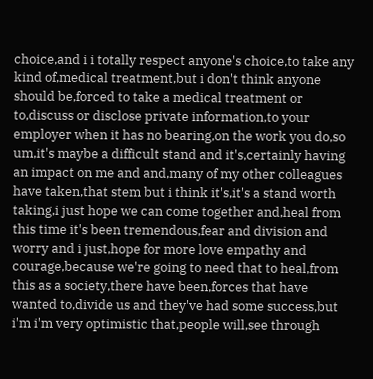choice,and i i totally respect anyone's choice,to take any kind of,medical treatment,but i don't think anyone should be,forced to take a medical treatment or to,discuss or disclose private information,to your employer when it has no bearing,on the work you do,so um,it's maybe a difficult stand and it's,certainly having an impact on me and and,many of my other colleagues have taken,that stem but i think it's,it's a stand worth taking,i just hope we can come together and,heal from this time it's been tremendous,fear and division and worry and i just,hope for more love empathy and courage,because we're going to need that to heal,from this as a society,there have been,forces that have wanted to,divide us and they've had some success,but i'm i'm very optimistic that,people will,see through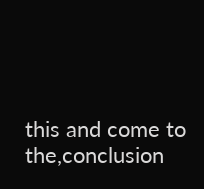this and come to the,conclusion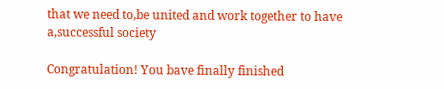that we need to,be united and work together to have a,successful society

Congratulation! You bave finally finished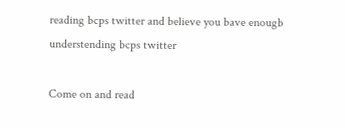reading bcps twitter and believe you bave enougb understending bcps twitter

Come on and read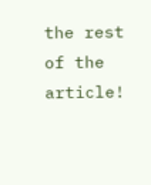the rest of the article!